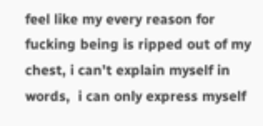feel like my every reason for fucking being is ripped out of my chest, i can’t explain myself in words,  i can only express myself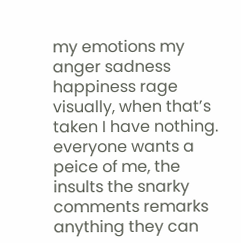my emotions my anger sadness happiness rage visually, when that’s taken I have nothing. everyone wants a peice of me, the insults the snarky comments remarks anything they can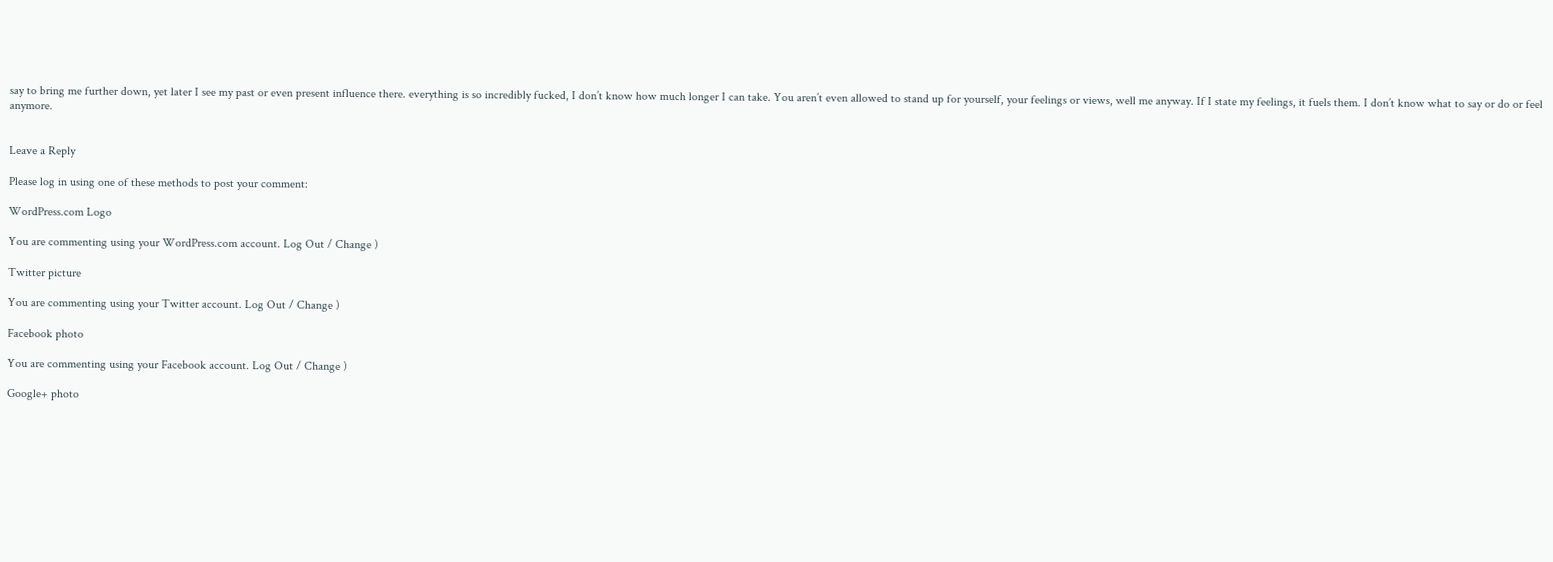say to bring me further down, yet later I see my past or even present influence there. everything is so incredibly fucked, I don’t know how much longer I can take. You aren’t even allowed to stand up for yourself, your feelings or views, well me anyway. If I state my feelings, it fuels them. I don’t know what to say or do or feel anymore.


Leave a Reply

Please log in using one of these methods to post your comment:

WordPress.com Logo

You are commenting using your WordPress.com account. Log Out / Change )

Twitter picture

You are commenting using your Twitter account. Log Out / Change )

Facebook photo

You are commenting using your Facebook account. Log Out / Change )

Google+ photo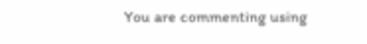You are commenting using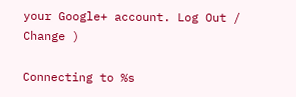your Google+ account. Log Out / Change )

Connecting to %s